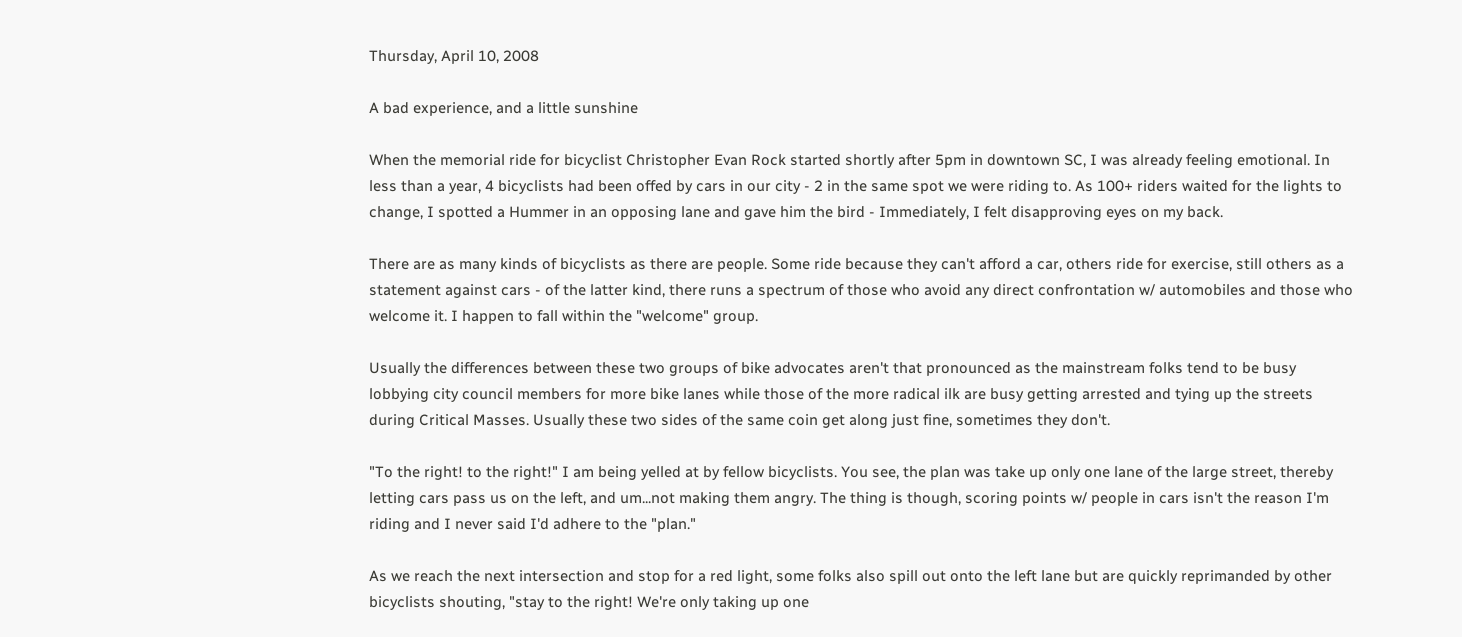Thursday, April 10, 2008

A bad experience, and a little sunshine

When the memorial ride for bicyclist Christopher Evan Rock started shortly after 5pm in downtown SC, I was already feeling emotional. In less than a year, 4 bicyclists had been offed by cars in our city - 2 in the same spot we were riding to. As 100+ riders waited for the lights to change, I spotted a Hummer in an opposing lane and gave him the bird - Immediately, I felt disapproving eyes on my back.

There are as many kinds of bicyclists as there are people. Some ride because they can't afford a car, others ride for exercise, still others as a statement against cars - of the latter kind, there runs a spectrum of those who avoid any direct confrontation w/ automobiles and those who welcome it. I happen to fall within the "welcome" group.

Usually the differences between these two groups of bike advocates aren't that pronounced as the mainstream folks tend to be busy lobbying city council members for more bike lanes while those of the more radical ilk are busy getting arrested and tying up the streets during Critical Masses. Usually these two sides of the same coin get along just fine, sometimes they don't.

"To the right! to the right!" I am being yelled at by fellow bicyclists. You see, the plan was take up only one lane of the large street, thereby letting cars pass us on the left, and um...not making them angry. The thing is though, scoring points w/ people in cars isn't the reason I'm riding and I never said I'd adhere to the "plan."

As we reach the next intersection and stop for a red light, some folks also spill out onto the left lane but are quickly reprimanded by other bicyclists shouting, "stay to the right! We're only taking up one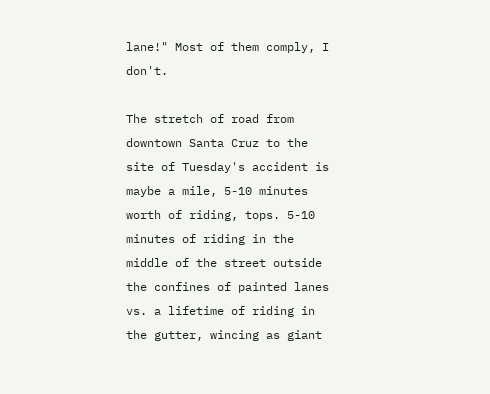lane!" Most of them comply, I don't.

The stretch of road from downtown Santa Cruz to the site of Tuesday's accident is maybe a mile, 5-10 minutes worth of riding, tops. 5-10 minutes of riding in the middle of the street outside the confines of painted lanes vs. a lifetime of riding in the gutter, wincing as giant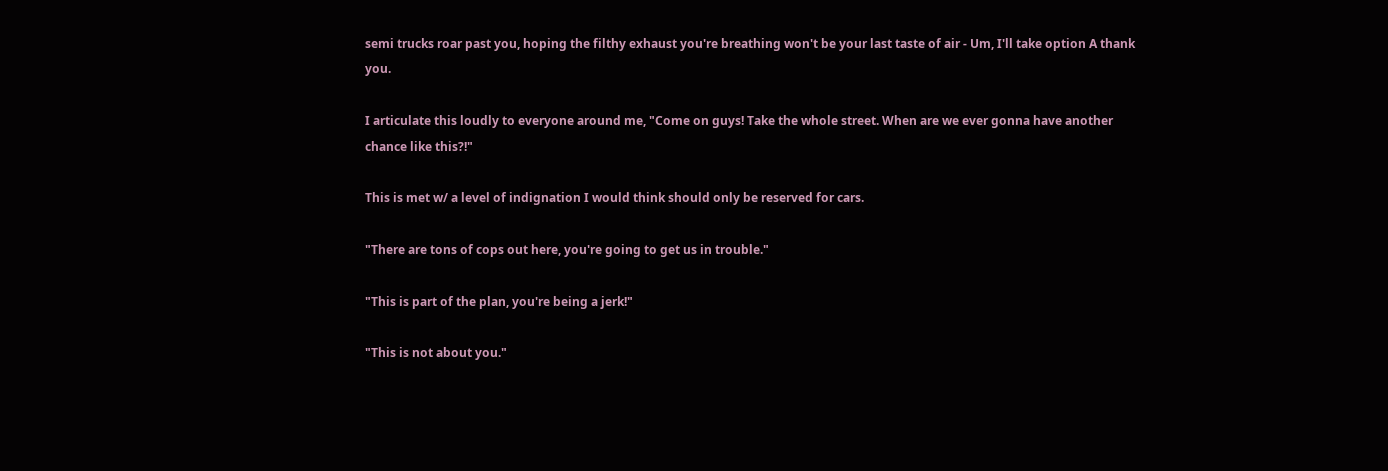semi trucks roar past you, hoping the filthy exhaust you're breathing won't be your last taste of air - Um, I'll take option A thank you.

I articulate this loudly to everyone around me, "Come on guys! Take the whole street. When are we ever gonna have another chance like this?!"

This is met w/ a level of indignation I would think should only be reserved for cars.

"There are tons of cops out here, you're going to get us in trouble."

"This is part of the plan, you're being a jerk!"

"This is not about you."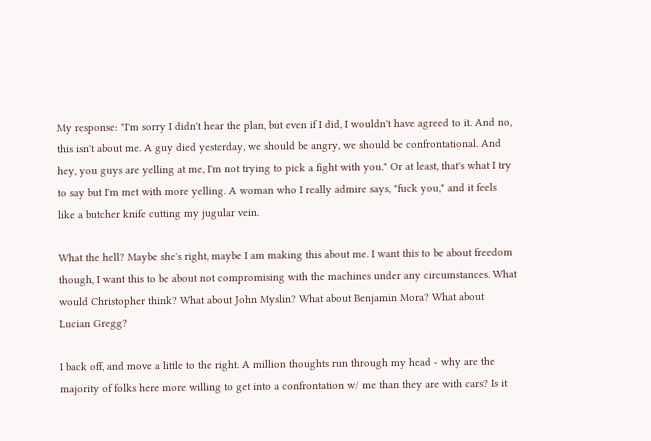My response: "I'm sorry I didn't hear the plan, but even if I did, I wouldn't have agreed to it. And no, this isn't about me. A guy died yesterday, we should be angry, we should be confrontational. And hey, you guys are yelling at me, I'm not trying to pick a fight with you." Or at least, that's what I try to say but I'm met with more yelling. A woman who I really admire says, "fuck you," and it feels like a butcher knife cutting my jugular vein.

What the hell? Maybe she's right, maybe I am making this about me. I want this to be about freedom though, I want this to be about not compromising with the machines under any circumstances. What would Christopher think? What about John Myslin? What about Benjamin Mora? What about Lucian Gregg?

I back off, and move a little to the right. A million thoughts run through my head - why are the majority of folks here more willing to get into a confrontation w/ me than they are with cars? Is it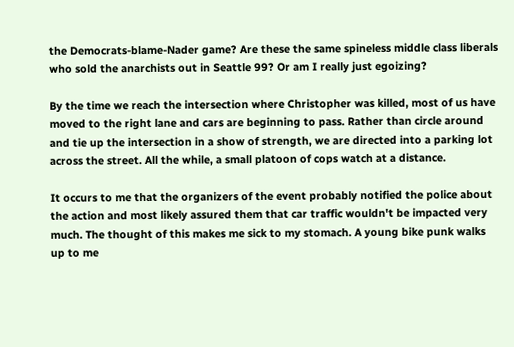the Democrats-blame-Nader game? Are these the same spineless middle class liberals who sold the anarchists out in Seattle 99? Or am I really just egoizing?

By the time we reach the intersection where Christopher was killed, most of us have moved to the right lane and cars are beginning to pass. Rather than circle around and tie up the intersection in a show of strength, we are directed into a parking lot across the street. All the while, a small platoon of cops watch at a distance.

It occurs to me that the organizers of the event probably notified the police about the action and most likely assured them that car traffic wouldn't be impacted very much. The thought of this makes me sick to my stomach. A young bike punk walks up to me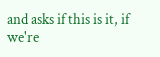and asks if this is it, if we're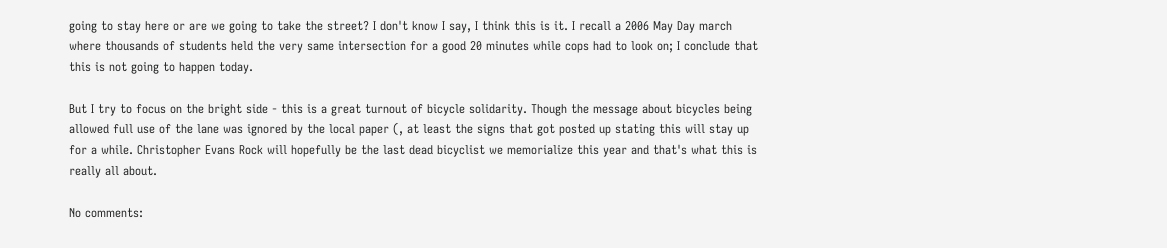going to stay here or are we going to take the street? I don't know I say, I think this is it. I recall a 2006 May Day march where thousands of students held the very same intersection for a good 20 minutes while cops had to look on; I conclude that this is not going to happen today.

But I try to focus on the bright side - this is a great turnout of bicycle solidarity. Though the message about bicycles being allowed full use of the lane was ignored by the local paper (, at least the signs that got posted up stating this will stay up for a while. Christopher Evans Rock will hopefully be the last dead bicyclist we memorialize this year and that's what this is really all about.

No comments: